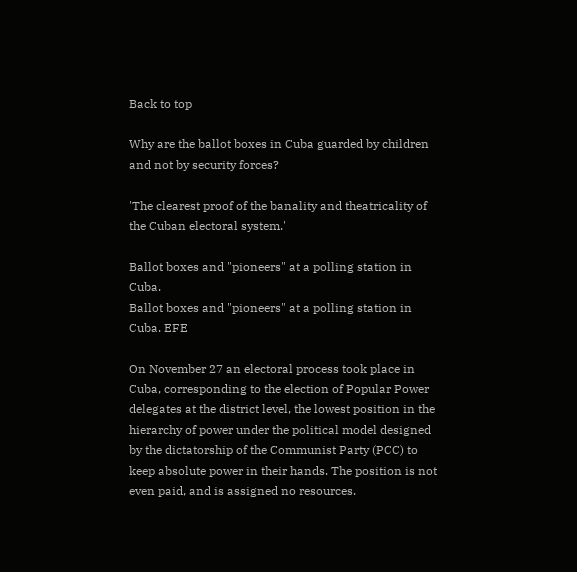Back to top

Why are the ballot boxes in Cuba guarded by children and not by security forces?

'The clearest proof of the banality and theatricality of the Cuban electoral system.'

Ballot boxes and "pioneers" at a polling station in Cuba.
Ballot boxes and "pioneers" at a polling station in Cuba. EFE

On November 27 an electoral process took place in Cuba, corresponding to the election of Popular Power delegates at the district level, the lowest position in the hierarchy of power under the political model designed by the dictatorship of the Communist Party (PCC) to keep absolute power in their hands. The position is not even paid, and is assigned no resources.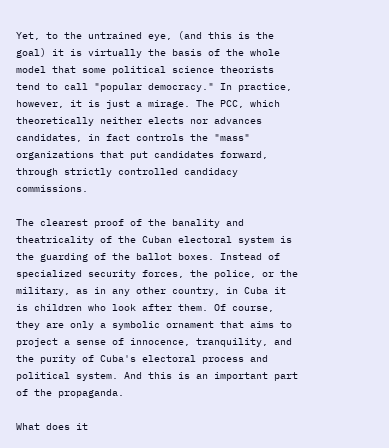Yet, to the untrained eye, (and this is the goal) it is virtually the basis of the whole model that some political science theorists tend to call "popular democracy." In practice, however, it is just a mirage. The PCC, which theoretically neither elects nor advances candidates, in fact controls the "mass" organizations that put candidates forward, through strictly controlled candidacy commissions.

The clearest proof of the banality and theatricality of the Cuban electoral system is the guarding of the ballot boxes. Instead of specialized security forces, the police, or the military, as in any other country, in Cuba it is children who look after them. Of course, they are only a symbolic ornament that aims to project a sense of innocence, tranquility, and the purity of Cuba's electoral process and political system. And this is an important part of the propaganda.

What does it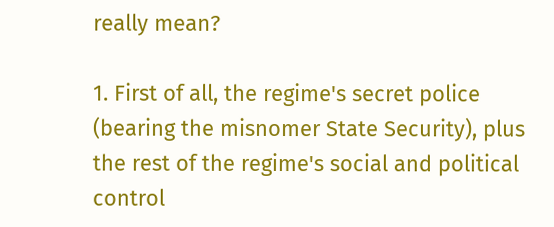really mean?

1. First of all, the regime's secret police (bearing the misnomer State Security), plus the rest of the regime's social and political control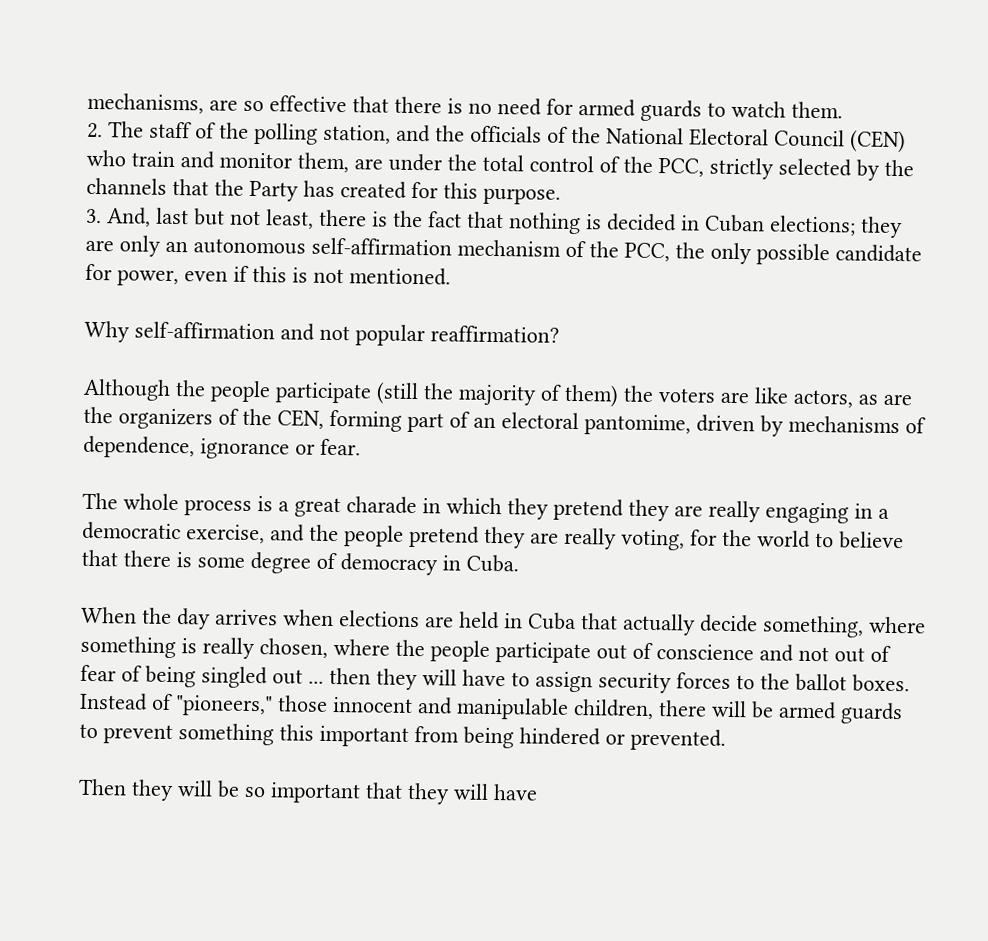mechanisms, are so effective that there is no need for armed guards to watch them.
2. The staff of the polling station, and the officials of the National Electoral Council (CEN) who train and monitor them, are under the total control of the PCC, strictly selected by the channels that the Party has created for this purpose.
3. And, last but not least, there is the fact that nothing is decided in Cuban elections; they are only an autonomous self-affirmation mechanism of the PCC, the only possible candidate for power, even if this is not mentioned.

Why self-affirmation and not popular reaffirmation?

Although the people participate (still the majority of them) the voters are like actors, as are the organizers of the CEN, forming part of an electoral pantomime, driven by mechanisms of dependence, ignorance or fear.

The whole process is a great charade in which they pretend they are really engaging in a democratic exercise, and the people pretend they are really voting, for the world to believe that there is some degree of democracy in Cuba.

When the day arrives when elections are held in Cuba that actually decide something, where something is really chosen, where the people participate out of conscience and not out of fear of being singled out ... then they will have to assign security forces to the ballot boxes. Instead of "pioneers," those innocent and manipulable children, there will be armed guards to prevent something this important from being hindered or prevented.

Then they will be so important that they will have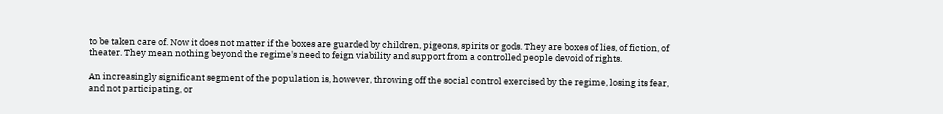to be taken care of. Now it does not matter if the boxes are guarded by children, pigeons, spirits or gods. They are boxes of lies, of fiction, of theater. They mean nothing beyond the regime's need to feign viability and support from a controlled people devoid of rights.

An increasingly significant segment of the population is, however, throwing off the social control exercised by the regime, losing its fear, and not participating, or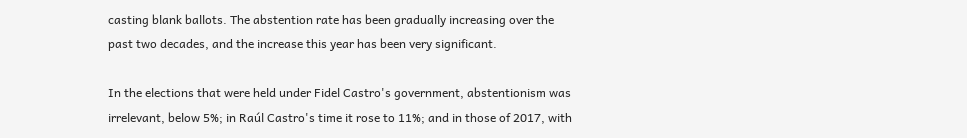casting blank ballots. The abstention rate has been gradually increasing over the past two decades, and the increase this year has been very significant.

In the elections that were held under Fidel Castro's government, abstentionism was irrelevant, below 5%; in Raúl Castro's time it rose to 11%; and in those of 2017, with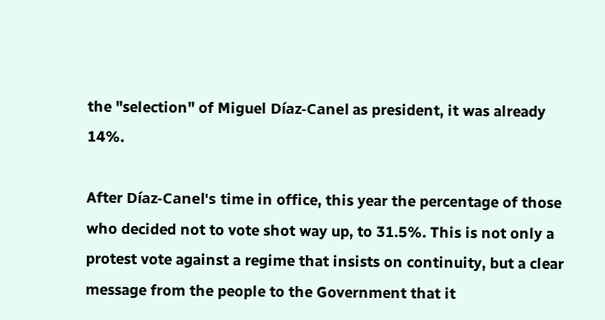the "selection" of Miguel Díaz-Canel as president, it was already 14%.

After Díaz-Canel's time in office, this year the percentage of those who decided not to vote shot way up, to 31.5%. This is not only a protest vote against a regime that insists on continuity, but a clear message from the people to the Government that it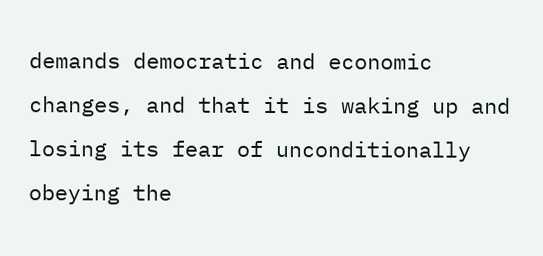demands democratic and economic changes, and that it is waking up and losing its fear of unconditionally obeying the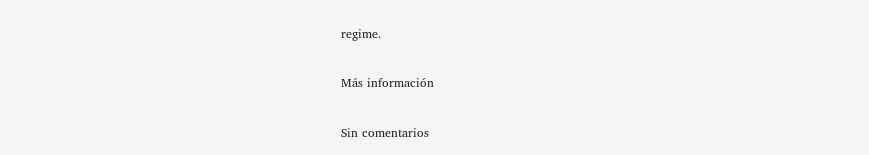regime.

Más información

Sin comentarios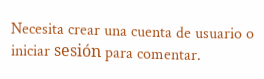Necesita crear una cuenta de usuario o iniciar sesión para comentar.